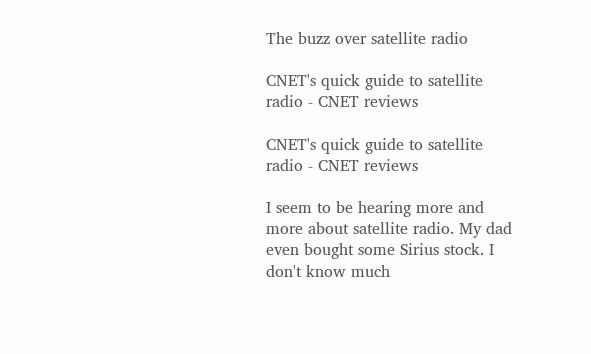The buzz over satellite radio

CNET's quick guide to satellite radio - CNET reviews

CNET's quick guide to satellite radio - CNET reviews

I seem to be hearing more and more about satellite radio. My dad even bought some Sirius stock. I don't know much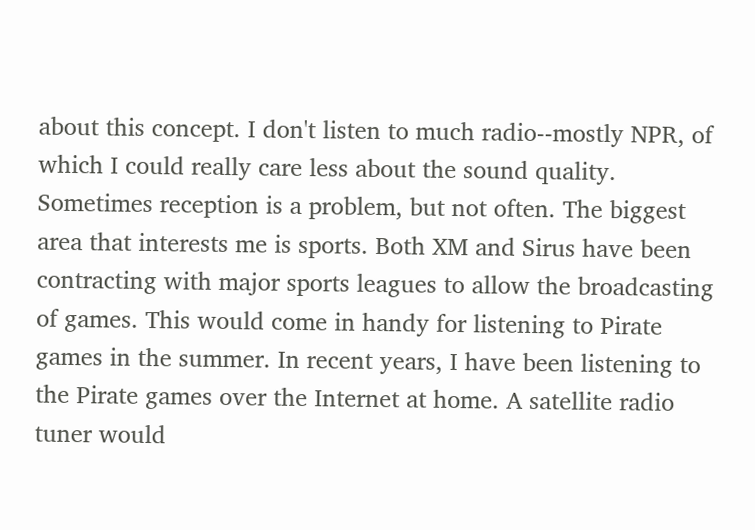about this concept. I don't listen to much radio--mostly NPR, of which I could really care less about the sound quality. Sometimes reception is a problem, but not often. The biggest area that interests me is sports. Both XM and Sirus have been contracting with major sports leagues to allow the broadcasting of games. This would come in handy for listening to Pirate games in the summer. In recent years, I have been listening to the Pirate games over the Internet at home. A satellite radio tuner would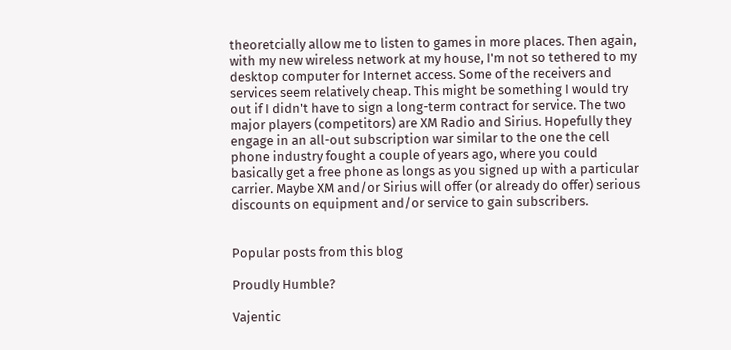theoretcially allow me to listen to games in more places. Then again, with my new wireless network at my house, I'm not so tethered to my desktop computer for Internet access. Some of the receivers and services seem relatively cheap. This might be something I would try out if I didn't have to sign a long-term contract for service. The two major players (competitors) are XM Radio and Sirius. Hopefully they engage in an all-out subscription war similar to the one the cell phone industry fought a couple of years ago, where you could basically get a free phone as longs as you signed up with a particular carrier. Maybe XM and/or Sirius will offer (or already do offer) serious discounts on equipment and/or service to gain subscribers.


Popular posts from this blog

Proudly Humble?

Vajentic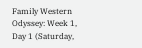Family Western Odyssey: Week 1, Day 1 (Saturday,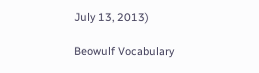July 13, 2013)

Beowulf Vocabulary